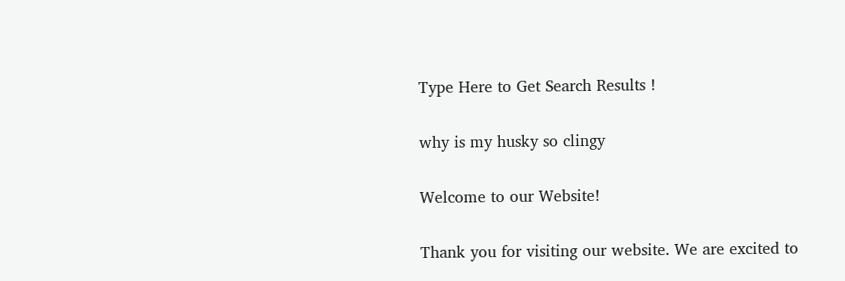Type Here to Get Search Results !

why is my husky so clingy

Welcome to our Website!

Thank you for visiting our website. We are excited to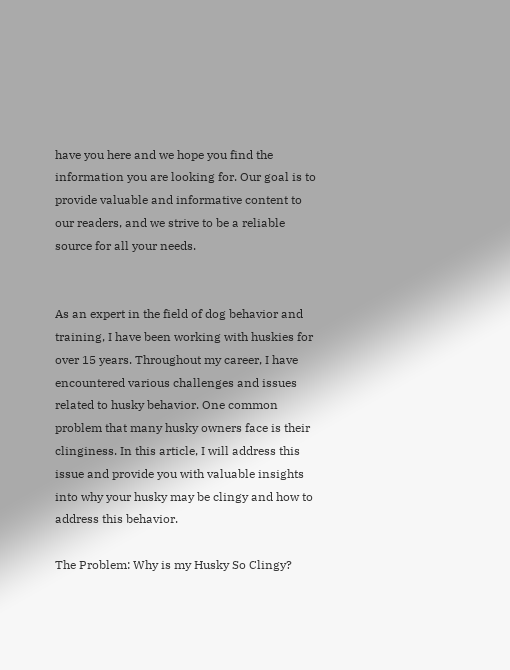have you here and we hope you find the information you are looking for. Our goal is to provide valuable and informative content to our readers, and we strive to be a reliable source for all your needs.


As an expert in the field of dog behavior and training, I have been working with huskies for over 15 years. Throughout my career, I have encountered various challenges and issues related to husky behavior. One common problem that many husky owners face is their clinginess. In this article, I will address this issue and provide you with valuable insights into why your husky may be clingy and how to address this behavior.

The Problem: Why is my Husky So Clingy?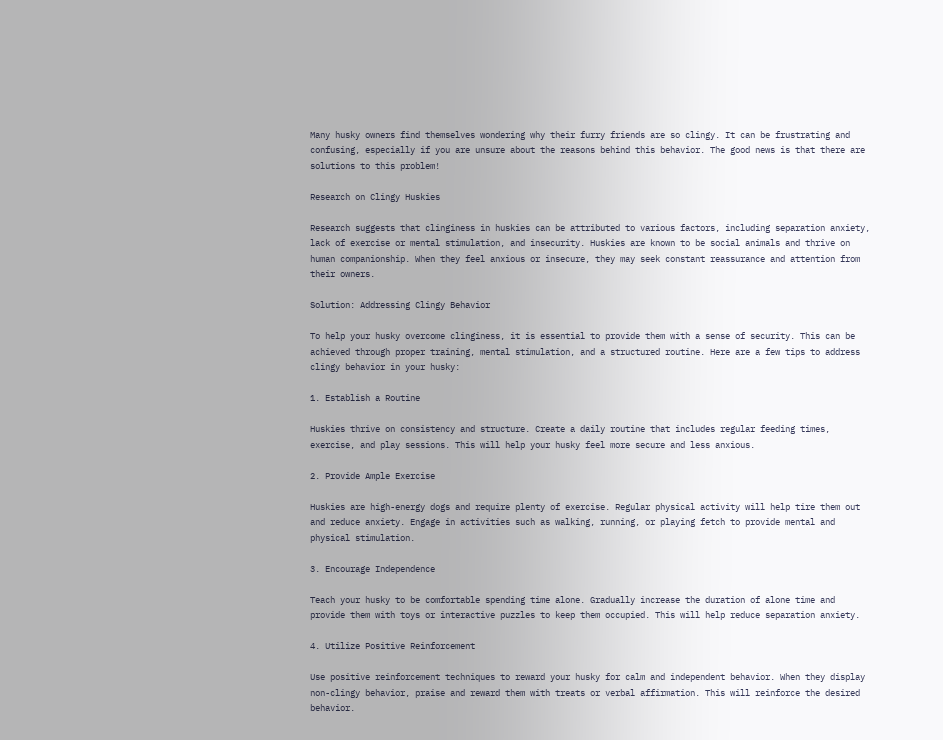Many husky owners find themselves wondering why their furry friends are so clingy. It can be frustrating and confusing, especially if you are unsure about the reasons behind this behavior. The good news is that there are solutions to this problem!

Research on Clingy Huskies

Research suggests that clinginess in huskies can be attributed to various factors, including separation anxiety, lack of exercise or mental stimulation, and insecurity. Huskies are known to be social animals and thrive on human companionship. When they feel anxious or insecure, they may seek constant reassurance and attention from their owners.

Solution: Addressing Clingy Behavior

To help your husky overcome clinginess, it is essential to provide them with a sense of security. This can be achieved through proper training, mental stimulation, and a structured routine. Here are a few tips to address clingy behavior in your husky:

1. Establish a Routine

Huskies thrive on consistency and structure. Create a daily routine that includes regular feeding times, exercise, and play sessions. This will help your husky feel more secure and less anxious.

2. Provide Ample Exercise

Huskies are high-energy dogs and require plenty of exercise. Regular physical activity will help tire them out and reduce anxiety. Engage in activities such as walking, running, or playing fetch to provide mental and physical stimulation.

3. Encourage Independence

Teach your husky to be comfortable spending time alone. Gradually increase the duration of alone time and provide them with toys or interactive puzzles to keep them occupied. This will help reduce separation anxiety.

4. Utilize Positive Reinforcement

Use positive reinforcement techniques to reward your husky for calm and independent behavior. When they display non-clingy behavior, praise and reward them with treats or verbal affirmation. This will reinforce the desired behavior.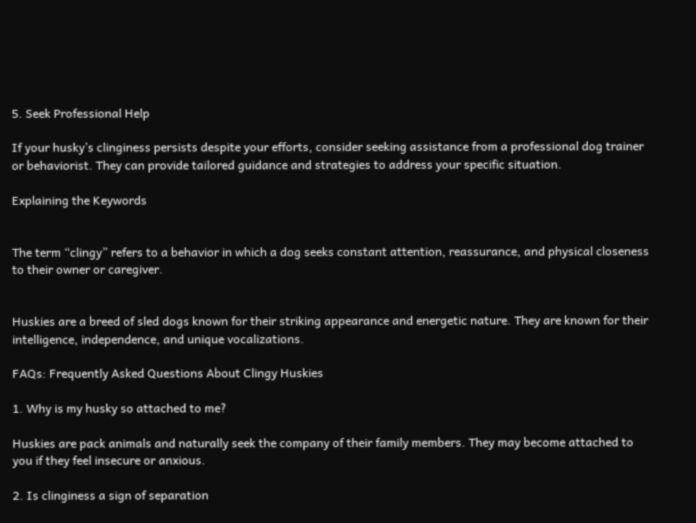5. Seek Professional Help

If your husky’s clinginess persists despite your efforts, consider seeking assistance from a professional dog trainer or behaviorist. They can provide tailored guidance and strategies to address your specific situation.

Explaining the Keywords


The term “clingy” refers to a behavior in which a dog seeks constant attention, reassurance, and physical closeness to their owner or caregiver.


Huskies are a breed of sled dogs known for their striking appearance and energetic nature. They are known for their intelligence, independence, and unique vocalizations.

FAQs: Frequently Asked Questions About Clingy Huskies

1. Why is my husky so attached to me?

Huskies are pack animals and naturally seek the company of their family members. They may become attached to you if they feel insecure or anxious.

2. Is clinginess a sign of separation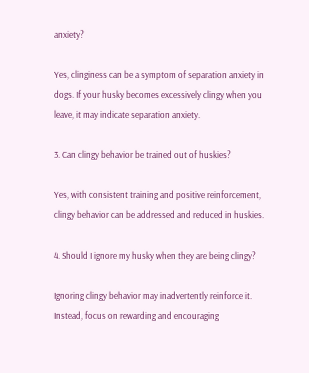anxiety?

Yes, clinginess can be a symptom of separation anxiety in dogs. If your husky becomes excessively clingy when you leave, it may indicate separation anxiety.

3. Can clingy behavior be trained out of huskies?

Yes, with consistent training and positive reinforcement, clingy behavior can be addressed and reduced in huskies.

4. Should I ignore my husky when they are being clingy?

Ignoring clingy behavior may inadvertently reinforce it. Instead, focus on rewarding and encouraging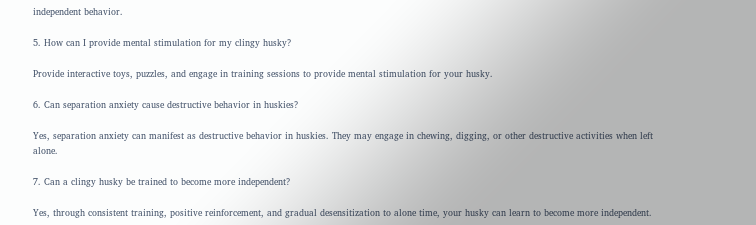independent behavior.

5. How can I provide mental stimulation for my clingy husky?

Provide interactive toys, puzzles, and engage in training sessions to provide mental stimulation for your husky.

6. Can separation anxiety cause destructive behavior in huskies?

Yes, separation anxiety can manifest as destructive behavior in huskies. They may engage in chewing, digging, or other destructive activities when left alone.

7. Can a clingy husky be trained to become more independent?

Yes, through consistent training, positive reinforcement, and gradual desensitization to alone time, your husky can learn to become more independent.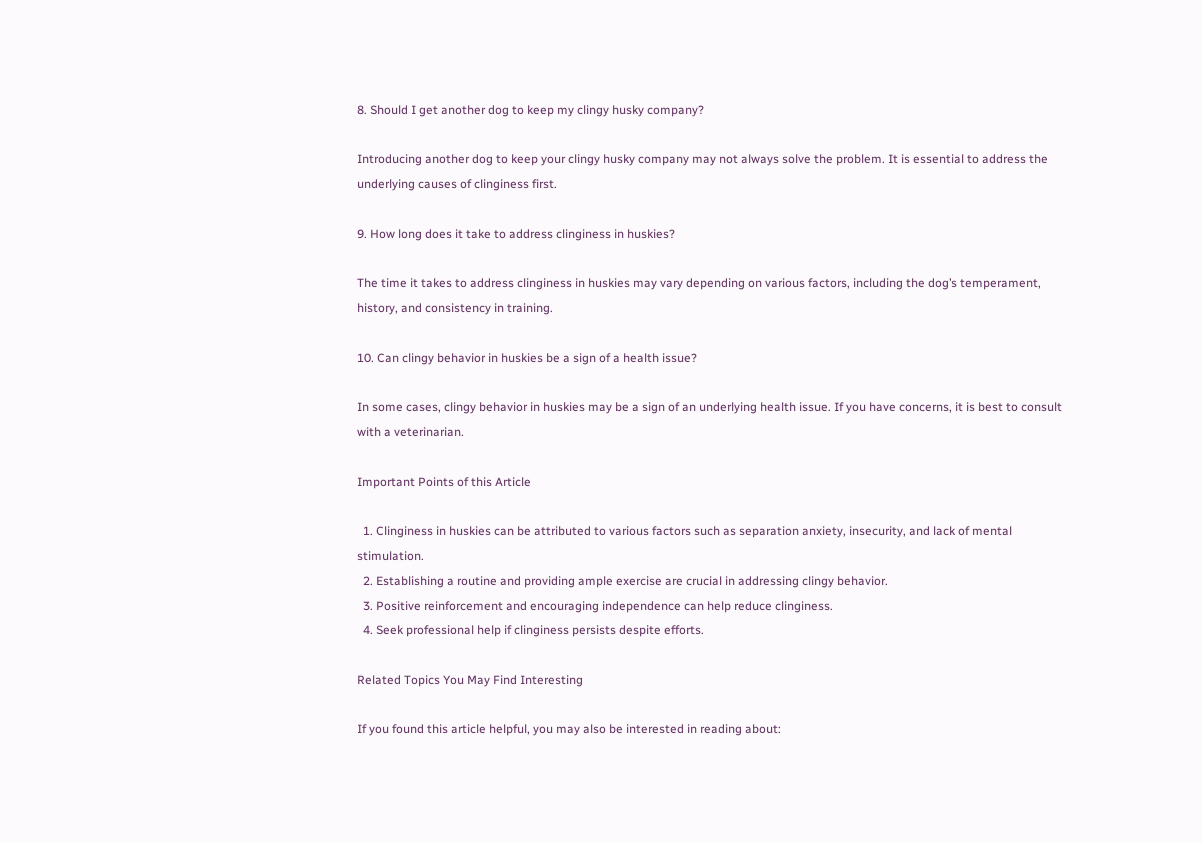8. Should I get another dog to keep my clingy husky company?

Introducing another dog to keep your clingy husky company may not always solve the problem. It is essential to address the underlying causes of clinginess first.

9. How long does it take to address clinginess in huskies?

The time it takes to address clinginess in huskies may vary depending on various factors, including the dog’s temperament, history, and consistency in training.

10. Can clingy behavior in huskies be a sign of a health issue?

In some cases, clingy behavior in huskies may be a sign of an underlying health issue. If you have concerns, it is best to consult with a veterinarian.

Important Points of this Article

  1. Clinginess in huskies can be attributed to various factors such as separation anxiety, insecurity, and lack of mental stimulation.
  2. Establishing a routine and providing ample exercise are crucial in addressing clingy behavior.
  3. Positive reinforcement and encouraging independence can help reduce clinginess.
  4. Seek professional help if clinginess persists despite efforts.

Related Topics You May Find Interesting

If you found this article helpful, you may also be interested in reading about: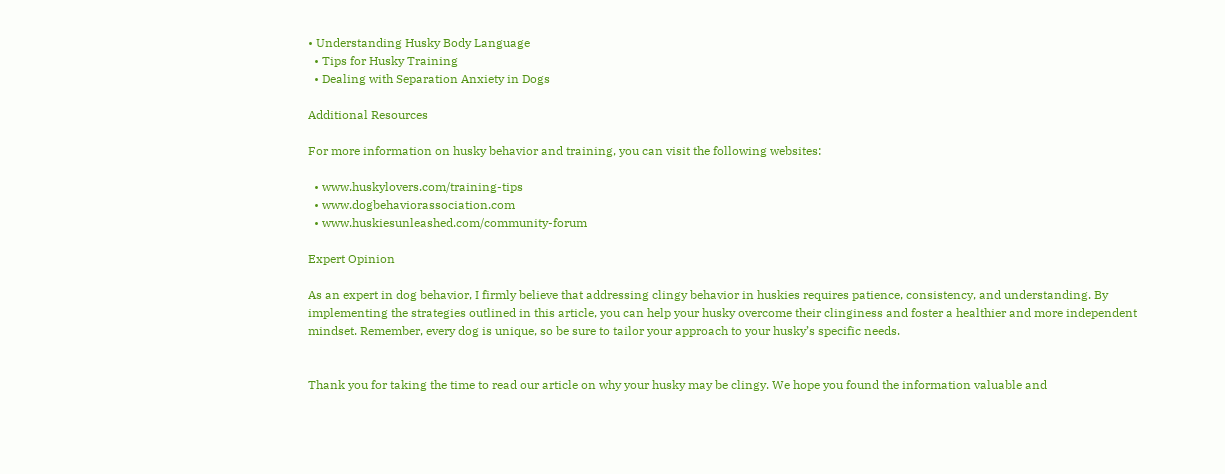• Understanding Husky Body Language
  • Tips for Husky Training
  • Dealing with Separation Anxiety in Dogs

Additional Resources

For more information on husky behavior and training, you can visit the following websites:

  • www.huskylovers.com/training-tips
  • www.dogbehaviorassociation.com
  • www.huskiesunleashed.com/community-forum

Expert Opinion

As an expert in dog behavior, I firmly believe that addressing clingy behavior in huskies requires patience, consistency, and understanding. By implementing the strategies outlined in this article, you can help your husky overcome their clinginess and foster a healthier and more independent mindset. Remember, every dog is unique, so be sure to tailor your approach to your husky’s specific needs.


Thank you for taking the time to read our article on why your husky may be clingy. We hope you found the information valuable and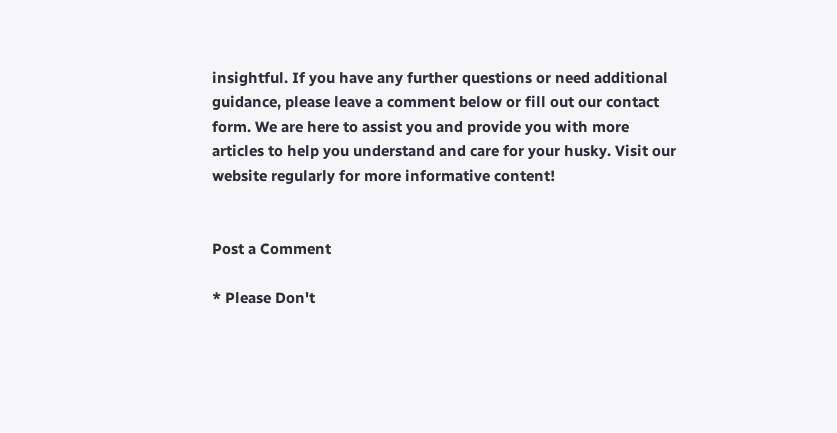insightful. If you have any further questions or need additional guidance, please leave a comment below or fill out our contact form. We are here to assist you and provide you with more articles to help you understand and care for your husky. Visit our website regularly for more informative content!


Post a Comment

* Please Don't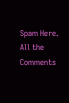Spam Here. All the Comments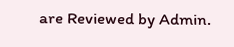are Reviewed by Admin.